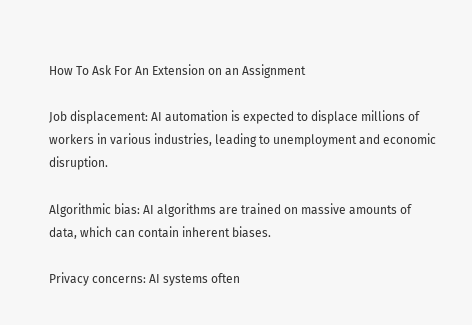How To Ask For An Extension on an Assignment

Job displacement: AI automation is expected to displace millions of workers in various industries, leading to unemployment and economic disruption.

Algorithmic bias: AI algorithms are trained on massive amounts of data, which can contain inherent biases.

Privacy concerns: AI systems often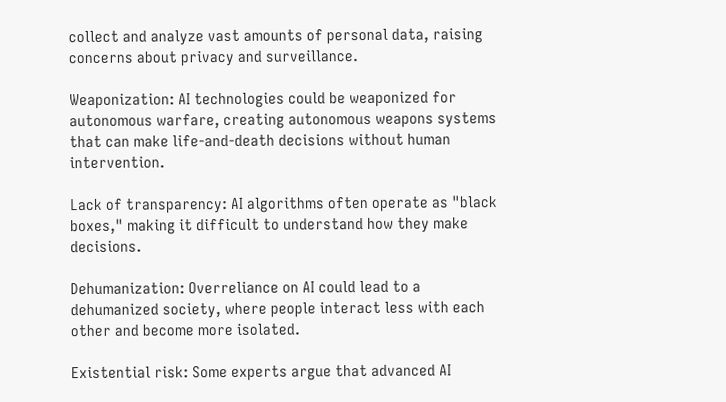collect and analyze vast amounts of personal data, raising concerns about privacy and surveillance.

Weaponization: AI technologies could be weaponized for autonomous warfare, creating autonomous weapons systems that can make life-and-death decisions without human intervention.

Lack of transparency: AI algorithms often operate as "black boxes," making it difficult to understand how they make decisions.

Dehumanization: Overreliance on AI could lead to a dehumanized society, where people interact less with each other and become more isolated.

Existential risk: Some experts argue that advanced AI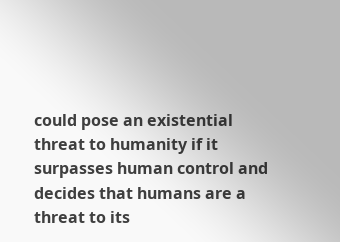could pose an existential threat to humanity if it surpasses human control and decides that humans are a threat to its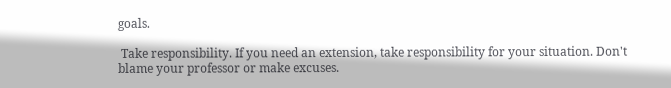goals.

 Take responsibility. If you need an extension, take responsibility for your situation. Don't blame your professor or make excuses.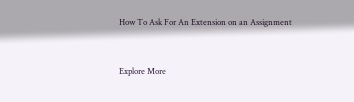How To Ask For An Extension on an Assignment


Explore More